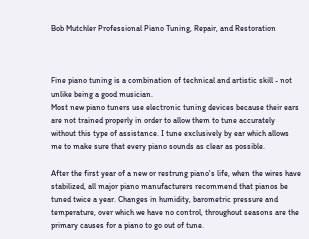Bob Mutchler Professional Piano Tuning, Repair, and Restoration



Fine piano tuning is a combination of technical and artistic skill - not unlike being a good musician.
Most new piano tuners use electronic tuning devices because their ears are not trained properly in order to allow them to tune accurately without this type of assistance. I tune exclusively by ear which allows me to make sure that every piano sounds as clear as possible.

After the first year of a new or restrung piano's life, when the wires have stabilized, all major piano manufacturers recommend that pianos be tuned twice a year. Changes in humidity, barometric pressure and temperature, over which we have no control, throughout seasons are the primary causes for a piano to go out of tune.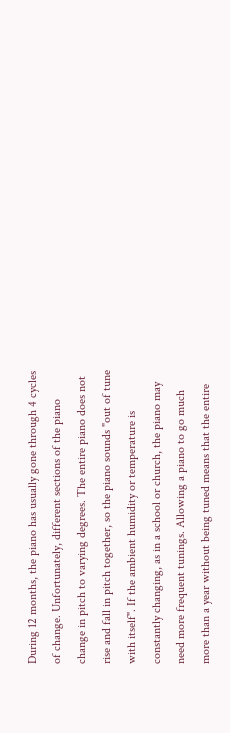During 12 months, the piano has usually gone through 4 cycles of change. Unfortunately, different sections of the piano change in pitch to varying degrees. The entire piano does not rise and fall in pitch together, so the piano sounds "out of tune with itself". If the ambient humidity or temperature is constantly changing, as in a school or church, the piano may need more frequent tunings. Allowing a piano to go much more than a year without being tuned means that the entire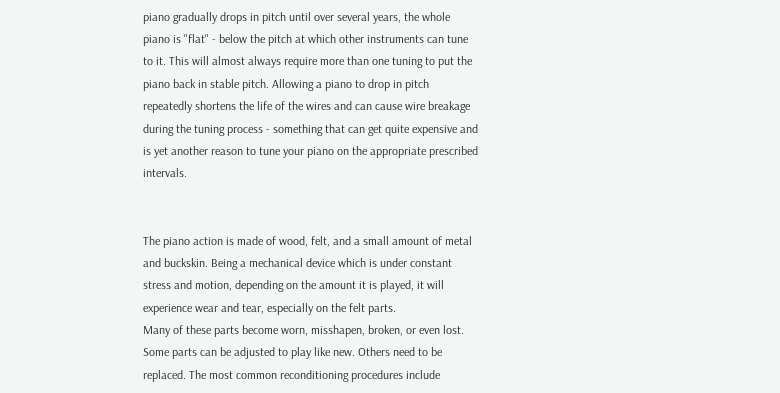piano gradually drops in pitch until over several years, the whole piano is "flat" - below the pitch at which other instruments can tune to it. This will almost always require more than one tuning to put the piano back in stable pitch. Allowing a piano to drop in pitch repeatedly shortens the life of the wires and can cause wire breakage during the tuning process - something that can get quite expensive and is yet another reason to tune your piano on the appropriate prescribed intervals.


The piano action is made of wood, felt, and a small amount of metal and buckskin. Being a mechanical device which is under constant stress and motion, depending on the amount it is played, it will experience wear and tear, especially on the felt parts.
Many of these parts become worn, misshapen, broken, or even lost.
Some parts can be adjusted to play like new. Others need to be replaced. The most common reconditioning procedures include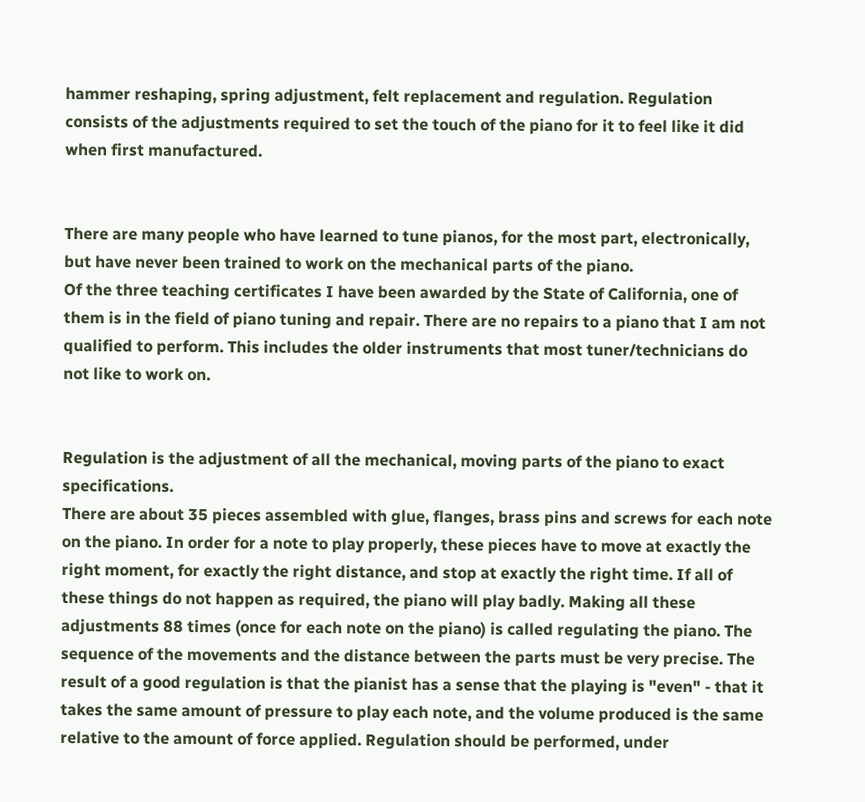hammer reshaping, spring adjustment, felt replacement and regulation. Regulation consists of the adjustments required to set the touch of the piano for it to feel like it did when first manufactured.


There are many people who have learned to tune pianos, for the most part, electronically, but have never been trained to work on the mechanical parts of the piano.
Of the three teaching certificates I have been awarded by the State of California, one of them is in the field of piano tuning and repair. There are no repairs to a piano that I am not qualified to perform. This includes the older instruments that most tuner/technicians do not like to work on.


Regulation is the adjustment of all the mechanical, moving parts of the piano to exact specifications.
There are about 35 pieces assembled with glue, flanges, brass pins and screws for each note on the piano. In order for a note to play properly, these pieces have to move at exactly the right moment, for exactly the right distance, and stop at exactly the right time. If all of these things do not happen as required, the piano will play badly. Making all these adjustments 88 times (once for each note on the piano) is called regulating the piano. The sequence of the movements and the distance between the parts must be very precise. The result of a good regulation is that the pianist has a sense that the playing is "even" - that it takes the same amount of pressure to play each note, and the volume produced is the same relative to the amount of force applied. Regulation should be performed, under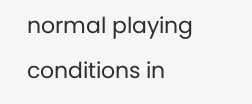normal playing conditions in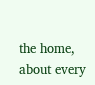the home, about every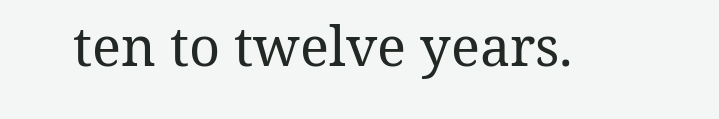ten to twelve years.